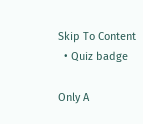Skip To Content
  • Quiz badge

Only A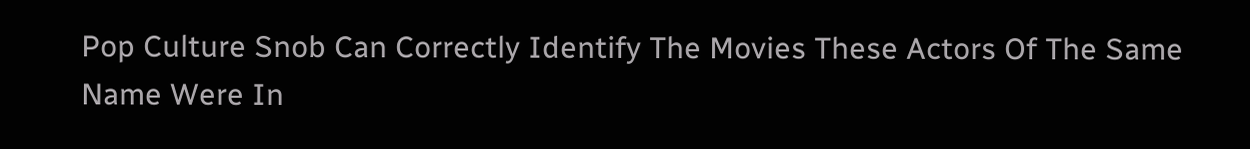Pop Culture Snob Can Correctly Identify The Movies These Actors Of The Same Name Were In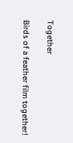Together

Birds of a feather film together!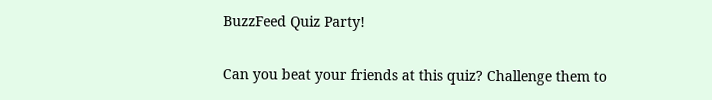BuzzFeed Quiz Party!

Can you beat your friends at this quiz? Challenge them to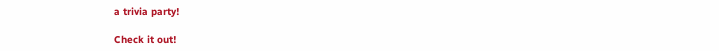a trivia party!

Check it out!